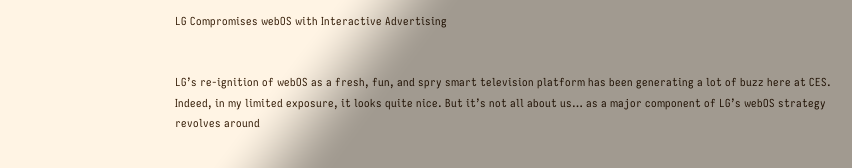LG Compromises webOS with Interactive Advertising


LG’s re-ignition of webOS as a fresh, fun, and spry smart television platform has been generating a lot of buzz here at CES. Indeed, in my limited exposure, it looks quite nice. But it’s not all about us… as a major component of LG’s webOS strategy revolves around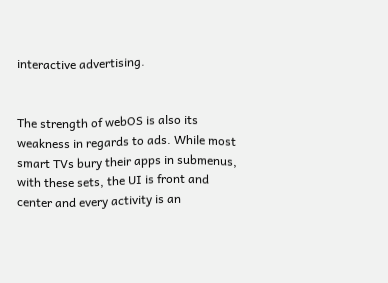interactive advertising.


The strength of webOS is also its weakness in regards to ads. While most smart TVs bury their apps in submenus, with these sets, the UI is front and center and every activity is an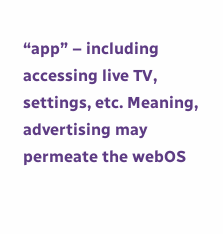“app” – including accessing live TV, settings, etc. Meaning, advertising may permeate the webOS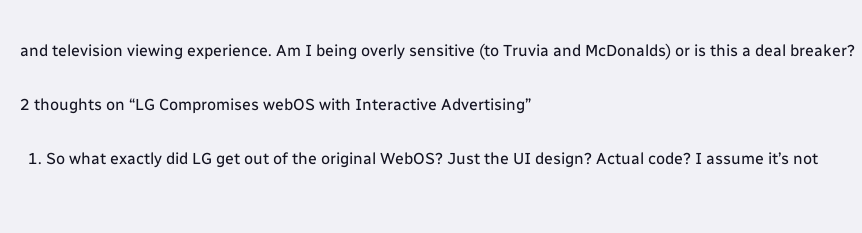and television viewing experience. Am I being overly sensitive (to Truvia and McDonalds) or is this a deal breaker?

2 thoughts on “LG Compromises webOS with Interactive Advertising”

  1. So what exactly did LG get out of the original WebOS? Just the UI design? Actual code? I assume it’s not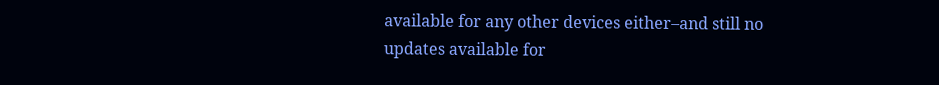available for any other devices either–and still no updates available for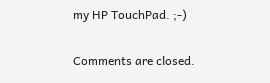my HP TouchPad. ;-)

Comments are closed.